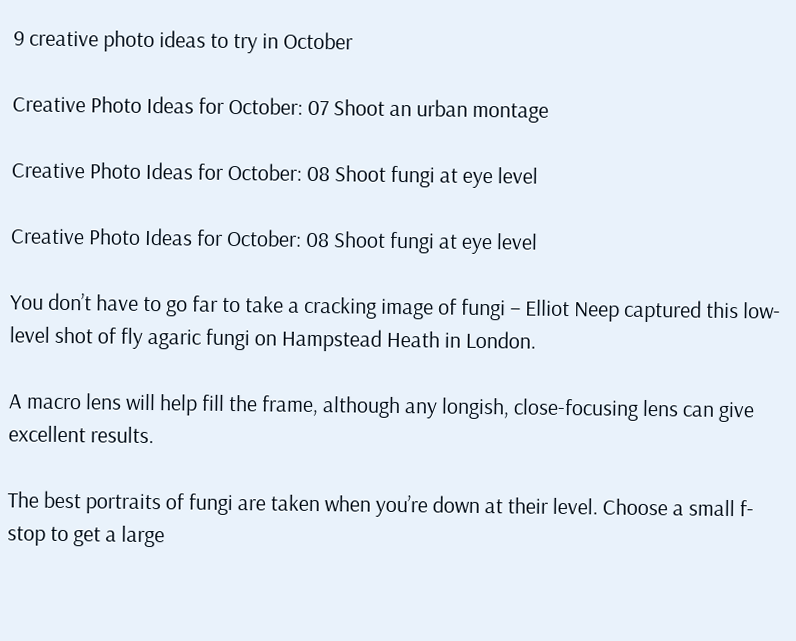9 creative photo ideas to try in October

Creative Photo Ideas for October: 07 Shoot an urban montage

Creative Photo Ideas for October: 08 Shoot fungi at eye level

Creative Photo Ideas for October: 08 Shoot fungi at eye level

You don’t have to go far to take a cracking image of fungi – Elliot Neep captured this low-level shot of fly agaric fungi on Hampstead Heath in London.

A macro lens will help fill the frame, although any longish, close-focusing lens can give excellent results.

The best portraits of fungi are taken when you’re down at their level. Choose a small f-stop to get a large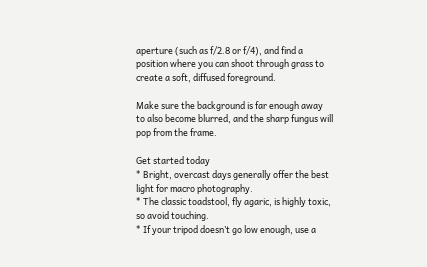aperture (such as f/2.8 or f/4), and find a position where you can shoot through grass to create a soft, diffused foreground.

Make sure the background is far enough away to also become blurred, and the sharp fungus will pop from the frame.

Get started today
* Bright, overcast days generally offer the best light for macro photography.
* The classic toadstool, fly agaric, is highly toxic, so avoid touching.
* If your tripod doesn’t go low enough, use a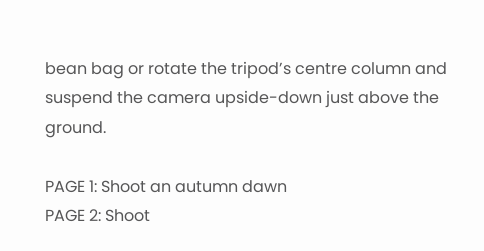bean bag or rotate the tripod’s centre column and suspend the camera upside-down just above the ground.

PAGE 1: Shoot an autumn dawn
PAGE 2: Shoot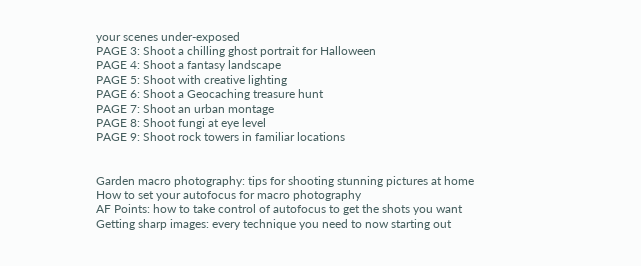your scenes under-exposed
PAGE 3: Shoot a chilling ghost portrait for Halloween
PAGE 4: Shoot a fantasy landscape
PAGE 5: Shoot with creative lighting
PAGE 6: Shoot a Geocaching treasure hunt
PAGE 7: Shoot an urban montage
PAGE 8: Shoot fungi at eye level
PAGE 9: Shoot rock towers in familiar locations


Garden macro photography: tips for shooting stunning pictures at home
How to set your autofocus for macro photography
AF Points: how to take control of autofocus to get the shots you want
Getting sharp images: every technique you need to now starting out